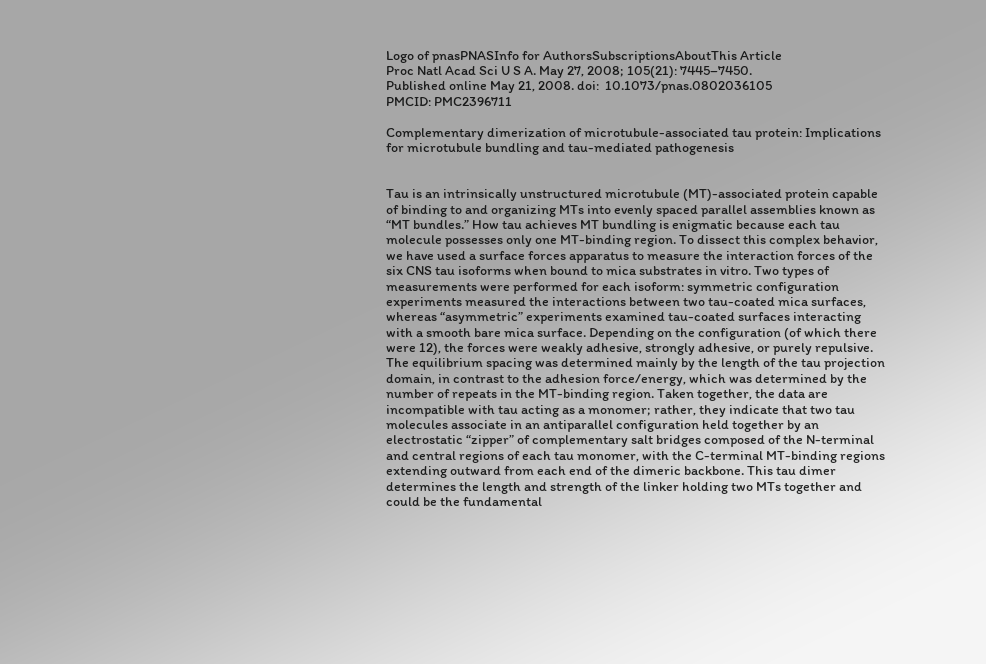Logo of pnasPNASInfo for AuthorsSubscriptionsAboutThis Article
Proc Natl Acad Sci U S A. May 27, 2008; 105(21): 7445–7450.
Published online May 21, 2008. doi:  10.1073/pnas.0802036105
PMCID: PMC2396711

Complementary dimerization of microtubule-associated tau protein: Implications for microtubule bundling and tau-mediated pathogenesis


Tau is an intrinsically unstructured microtubule (MT)-associated protein capable of binding to and organizing MTs into evenly spaced parallel assemblies known as “MT bundles.” How tau achieves MT bundling is enigmatic because each tau molecule possesses only one MT-binding region. To dissect this complex behavior, we have used a surface forces apparatus to measure the interaction forces of the six CNS tau isoforms when bound to mica substrates in vitro. Two types of measurements were performed for each isoform: symmetric configuration experiments measured the interactions between two tau-coated mica surfaces, whereas “asymmetric” experiments examined tau-coated surfaces interacting with a smooth bare mica surface. Depending on the configuration (of which there were 12), the forces were weakly adhesive, strongly adhesive, or purely repulsive. The equilibrium spacing was determined mainly by the length of the tau projection domain, in contrast to the adhesion force/energy, which was determined by the number of repeats in the MT-binding region. Taken together, the data are incompatible with tau acting as a monomer; rather, they indicate that two tau molecules associate in an antiparallel configuration held together by an electrostatic “zipper” of complementary salt bridges composed of the N-terminal and central regions of each tau monomer, with the C-terminal MT-binding regions extending outward from each end of the dimeric backbone. This tau dimer determines the length and strength of the linker holding two MTs together and could be the fundamental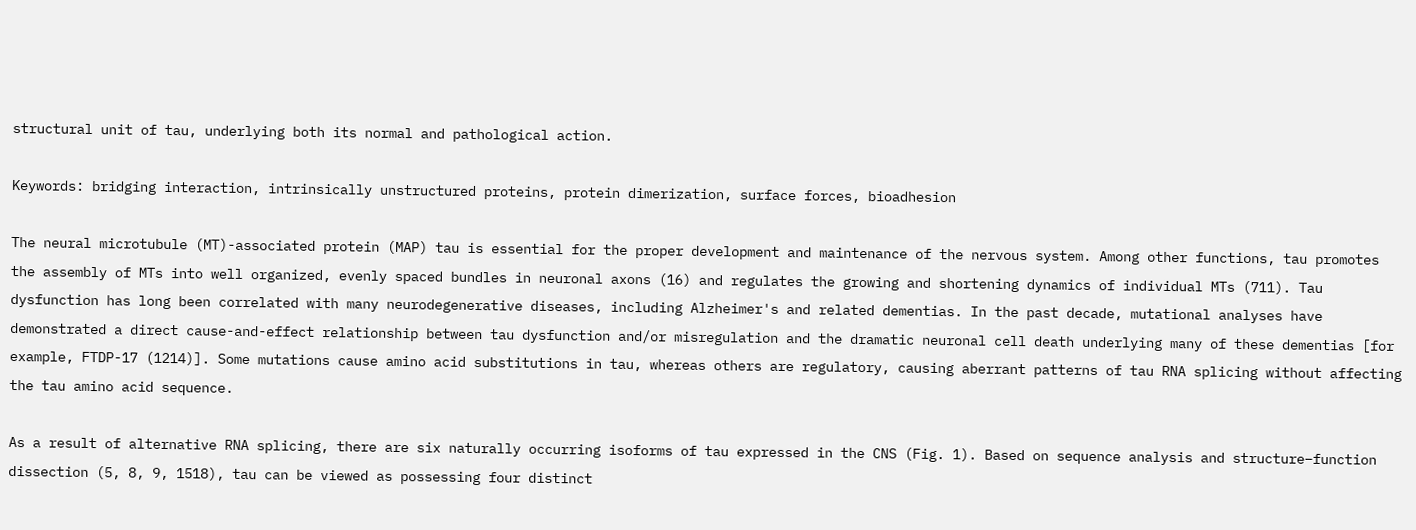structural unit of tau, underlying both its normal and pathological action.

Keywords: bridging interaction, intrinsically unstructured proteins, protein dimerization, surface forces, bioadhesion

The neural microtubule (MT)-associated protein (MAP) tau is essential for the proper development and maintenance of the nervous system. Among other functions, tau promotes the assembly of MTs into well organized, evenly spaced bundles in neuronal axons (16) and regulates the growing and shortening dynamics of individual MTs (711). Tau dysfunction has long been correlated with many neurodegenerative diseases, including Alzheimer's and related dementias. In the past decade, mutational analyses have demonstrated a direct cause-and-effect relationship between tau dysfunction and/or misregulation and the dramatic neuronal cell death underlying many of these dementias [for example, FTDP-17 (1214)]. Some mutations cause amino acid substitutions in tau, whereas others are regulatory, causing aberrant patterns of tau RNA splicing without affecting the tau amino acid sequence.

As a result of alternative RNA splicing, there are six naturally occurring isoforms of tau expressed in the CNS (Fig. 1). Based on sequence analysis and structure–function dissection (5, 8, 9, 1518), tau can be viewed as possessing four distinct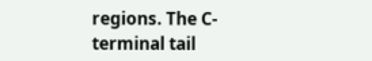regions. The C-terminal tail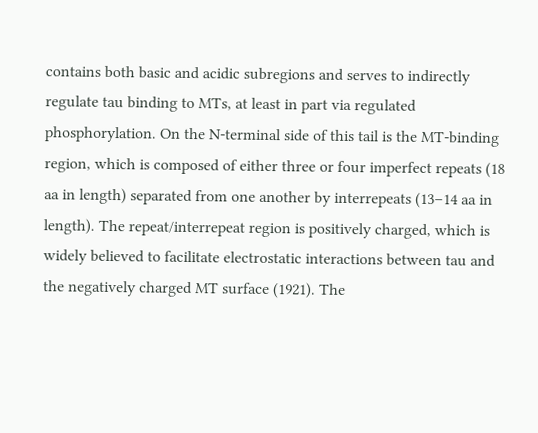contains both basic and acidic subregions and serves to indirectly regulate tau binding to MTs, at least in part via regulated phosphorylation. On the N-terminal side of this tail is the MT-binding region, which is composed of either three or four imperfect repeats (18 aa in length) separated from one another by interrepeats (13–14 aa in length). The repeat/interrepeat region is positively charged, which is widely believed to facilitate electrostatic interactions between tau and the negatively charged MT surface (1921). The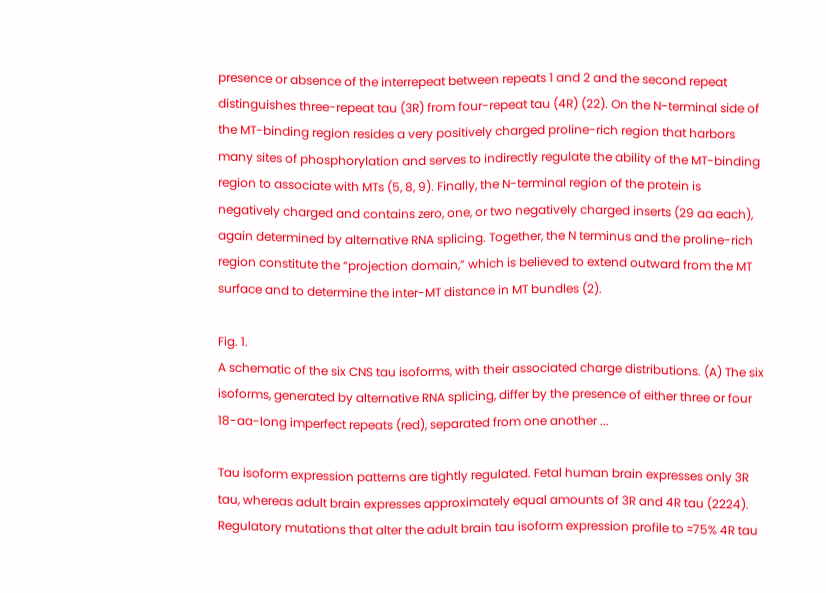presence or absence of the interrepeat between repeats 1 and 2 and the second repeat distinguishes three-repeat tau (3R) from four-repeat tau (4R) (22). On the N-terminal side of the MT-binding region resides a very positively charged proline-rich region that harbors many sites of phosphorylation and serves to indirectly regulate the ability of the MT-binding region to associate with MTs (5, 8, 9). Finally, the N-terminal region of the protein is negatively charged and contains zero, one, or two negatively charged inserts (29 aa each), again determined by alternative RNA splicing. Together, the N terminus and the proline-rich region constitute the “projection domain,” which is believed to extend outward from the MT surface and to determine the inter-MT distance in MT bundles (2).

Fig. 1.
A schematic of the six CNS tau isoforms, with their associated charge distributions. (A) The six isoforms, generated by alternative RNA splicing, differ by the presence of either three or four 18-aa-long imperfect repeats (red), separated from one another ...

Tau isoform expression patterns are tightly regulated. Fetal human brain expresses only 3R tau, whereas adult brain expresses approximately equal amounts of 3R and 4R tau (2224). Regulatory mutations that alter the adult brain tau isoform expression profile to ≈75% 4R tau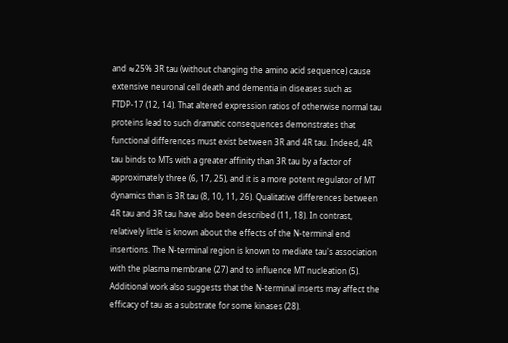and ≈25% 3R tau (without changing the amino acid sequence) cause extensive neuronal cell death and dementia in diseases such as FTDP-17 (12, 14). That altered expression ratios of otherwise normal tau proteins lead to such dramatic consequences demonstrates that functional differences must exist between 3R and 4R tau. Indeed, 4R tau binds to MTs with a greater affinity than 3R tau by a factor of approximately three (6, 17, 25), and it is a more potent regulator of MT dynamics than is 3R tau (8, 10, 11, 26). Qualitative differences between 4R tau and 3R tau have also been described (11, 18). In contrast, relatively little is known about the effects of the N-terminal end insertions. The N-terminal region is known to mediate tau's association with the plasma membrane (27) and to influence MT nucleation (5). Additional work also suggests that the N-terminal inserts may affect the efficacy of tau as a substrate for some kinases (28).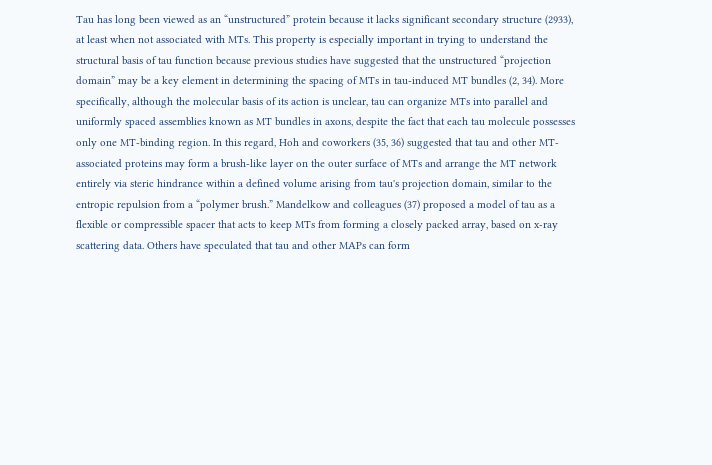Tau has long been viewed as an “unstructured” protein because it lacks significant secondary structure (2933), at least when not associated with MTs. This property is especially important in trying to understand the structural basis of tau function because previous studies have suggested that the unstructured “projection domain” may be a key element in determining the spacing of MTs in tau-induced MT bundles (2, 34). More specifically, although the molecular basis of its action is unclear, tau can organize MTs into parallel and uniformly spaced assemblies known as MT bundles in axons, despite the fact that each tau molecule possesses only one MT-binding region. In this regard, Hoh and coworkers (35, 36) suggested that tau and other MT-associated proteins may form a brush-like layer on the outer surface of MTs and arrange the MT network entirely via steric hindrance within a defined volume arising from tau's projection domain, similar to the entropic repulsion from a “polymer brush.” Mandelkow and colleagues (37) proposed a model of tau as a flexible or compressible spacer that acts to keep MTs from forming a closely packed array, based on x-ray scattering data. Others have speculated that tau and other MAPs can form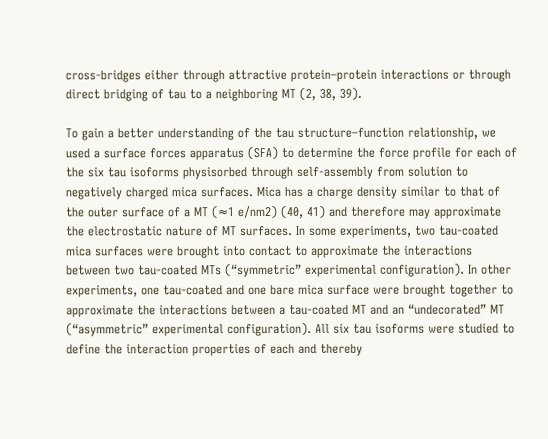cross-bridges either through attractive protein–protein interactions or through direct bridging of tau to a neighboring MT (2, 38, 39).

To gain a better understanding of the tau structure–function relationship, we used a surface forces apparatus (SFA) to determine the force profile for each of the six tau isoforms physisorbed through self-assembly from solution to negatively charged mica surfaces. Mica has a charge density similar to that of the outer surface of a MT (≈1 e/nm2) (40, 41) and therefore may approximate the electrostatic nature of MT surfaces. In some experiments, two tau-coated mica surfaces were brought into contact to approximate the interactions between two tau-coated MTs (“symmetric” experimental configuration). In other experiments, one tau-coated and one bare mica surface were brought together to approximate the interactions between a tau-coated MT and an “undecorated” MT (“asymmetric” experimental configuration). All six tau isoforms were studied to define the interaction properties of each and thereby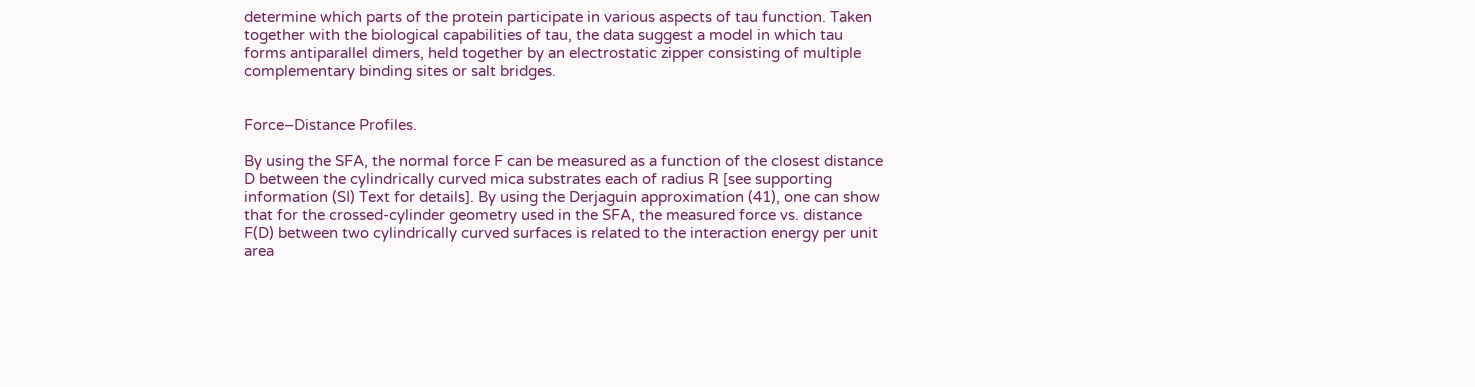determine which parts of the protein participate in various aspects of tau function. Taken together with the biological capabilities of tau, the data suggest a model in which tau forms antiparallel dimers, held together by an electrostatic zipper consisting of multiple complementary binding sites or salt bridges.


Force–Distance Profiles.

By using the SFA, the normal force F can be measured as a function of the closest distance D between the cylindrically curved mica substrates each of radius R [see supporting information (SI) Text for details]. By using the Derjaguin approximation (41), one can show that for the crossed-cylinder geometry used in the SFA, the measured force vs. distance F(D) between two cylindrically curved surfaces is related to the interaction energy per unit area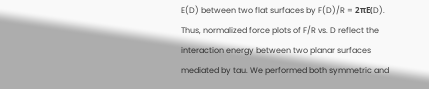E(D) between two flat surfaces by F(D)/R = 2πE(D). Thus, normalized force plots of F/R vs. D reflect the interaction energy between two planar surfaces mediated by tau. We performed both symmetric and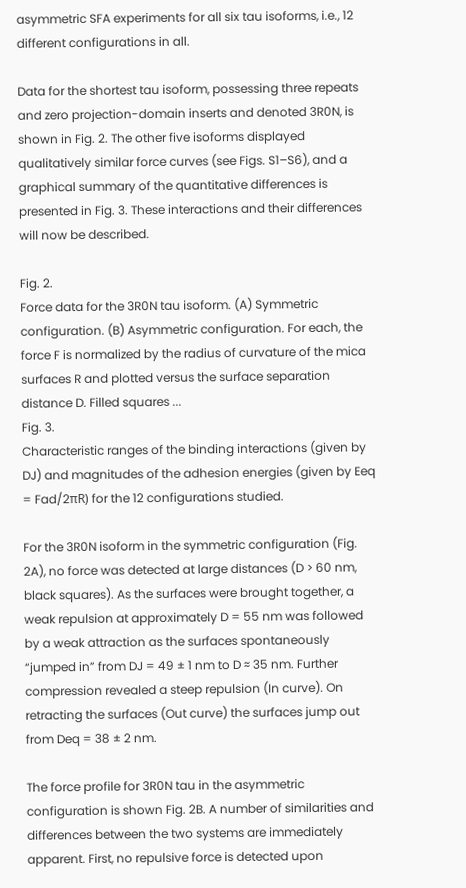asymmetric SFA experiments for all six tau isoforms, i.e., 12 different configurations in all.

Data for the shortest tau isoform, possessing three repeats and zero projection-domain inserts and denoted 3R0N, is shown in Fig. 2. The other five isoforms displayed qualitatively similar force curves (see Figs. S1–S6), and a graphical summary of the quantitative differences is presented in Fig. 3. These interactions and their differences will now be described.

Fig. 2.
Force data for the 3R0N tau isoform. (A) Symmetric configuration. (B) Asymmetric configuration. For each, the force F is normalized by the radius of curvature of the mica surfaces R and plotted versus the surface separation distance D. Filled squares ...
Fig. 3.
Characteristic ranges of the binding interactions (given by DJ) and magnitudes of the adhesion energies (given by Eeq = Fad/2πR) for the 12 configurations studied.

For the 3R0N isoform in the symmetric configuration (Fig. 2A), no force was detected at large distances (D > 60 nm, black squares). As the surfaces were brought together, a weak repulsion at approximately D = 55 nm was followed by a weak attraction as the surfaces spontaneously “jumped in” from DJ = 49 ± 1 nm to D ≈ 35 nm. Further compression revealed a steep repulsion (In curve). On retracting the surfaces (Out curve) the surfaces jump out from Deq = 38 ± 2 nm.

The force profile for 3R0N tau in the asymmetric configuration is shown Fig. 2B. A number of similarities and differences between the two systems are immediately apparent. First, no repulsive force is detected upon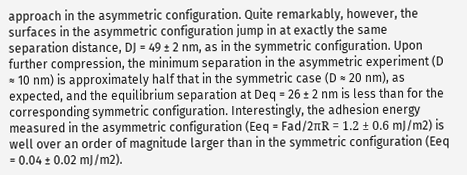approach in the asymmetric configuration. Quite remarkably, however, the surfaces in the asymmetric configuration jump in at exactly the same separation distance, DJ = 49 ± 2 nm, as in the symmetric configuration. Upon further compression, the minimum separation in the asymmetric experiment (D ≈ 10 nm) is approximately half that in the symmetric case (D ≈ 20 nm), as expected, and the equilibrium separation at Deq = 26 ± 2 nm is less than for the corresponding symmetric configuration. Interestingly, the adhesion energy measured in the asymmetric configuration (Eeq = Fad/2πR = 1.2 ± 0.6 mJ/m2) is well over an order of magnitude larger than in the symmetric configuration (Eeq = 0.04 ± 0.02 mJ/m2).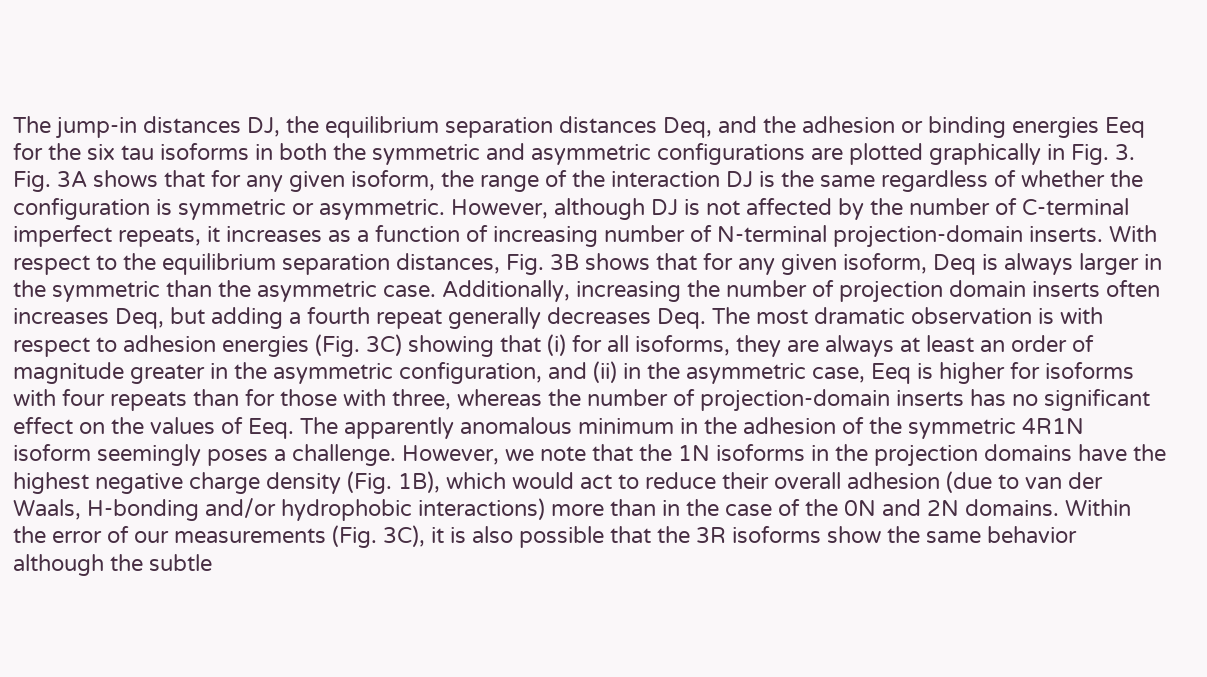The jump-in distances DJ, the equilibrium separation distances Deq, and the adhesion or binding energies Eeq for the six tau isoforms in both the symmetric and asymmetric configurations are plotted graphically in Fig. 3. Fig. 3A shows that for any given isoform, the range of the interaction DJ is the same regardless of whether the configuration is symmetric or asymmetric. However, although DJ is not affected by the number of C-terminal imperfect repeats, it increases as a function of increasing number of N-terminal projection-domain inserts. With respect to the equilibrium separation distances, Fig. 3B shows that for any given isoform, Deq is always larger in the symmetric than the asymmetric case. Additionally, increasing the number of projection domain inserts often increases Deq, but adding a fourth repeat generally decreases Deq. The most dramatic observation is with respect to adhesion energies (Fig. 3C) showing that (i) for all isoforms, they are always at least an order of magnitude greater in the asymmetric configuration, and (ii) in the asymmetric case, Eeq is higher for isoforms with four repeats than for those with three, whereas the number of projection-domain inserts has no significant effect on the values of Eeq. The apparently anomalous minimum in the adhesion of the symmetric 4R1N isoform seemingly poses a challenge. However, we note that the 1N isoforms in the projection domains have the highest negative charge density (Fig. 1B), which would act to reduce their overall adhesion (due to van der Waals, H-bonding and/or hydrophobic interactions) more than in the case of the 0N and 2N domains. Within the error of our measurements (Fig. 3C), it is also possible that the 3R isoforms show the same behavior although the subtle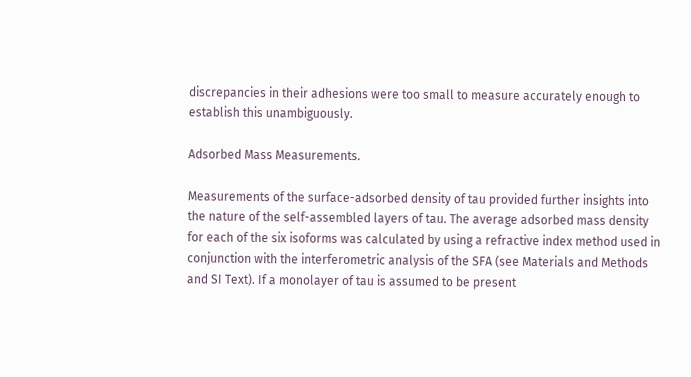discrepancies in their adhesions were too small to measure accurately enough to establish this unambiguously.

Adsorbed Mass Measurements.

Measurements of the surface-adsorbed density of tau provided further insights into the nature of the self-assembled layers of tau. The average adsorbed mass density for each of the six isoforms was calculated by using a refractive index method used in conjunction with the interferometric analysis of the SFA (see Materials and Methods and SI Text). If a monolayer of tau is assumed to be present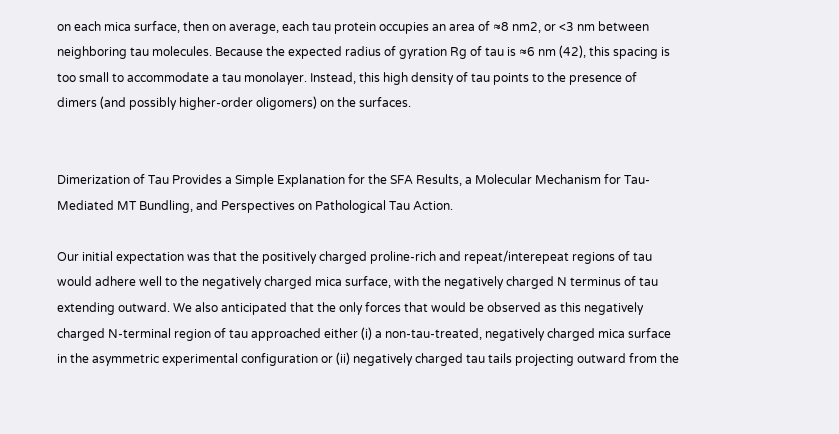on each mica surface, then on average, each tau protein occupies an area of ≈8 nm2, or <3 nm between neighboring tau molecules. Because the expected radius of gyration Rg of tau is ≈6 nm (42), this spacing is too small to accommodate a tau monolayer. Instead, this high density of tau points to the presence of dimers (and possibly higher-order oligomers) on the surfaces.


Dimerization of Tau Provides a Simple Explanation for the SFA Results, a Molecular Mechanism for Tau-Mediated MT Bundling, and Perspectives on Pathological Tau Action.

Our initial expectation was that the positively charged proline-rich and repeat/interepeat regions of tau would adhere well to the negatively charged mica surface, with the negatively charged N terminus of tau extending outward. We also anticipated that the only forces that would be observed as this negatively charged N-terminal region of tau approached either (i) a non-tau-treated, negatively charged mica surface in the asymmetric experimental configuration or (ii) negatively charged tau tails projecting outward from the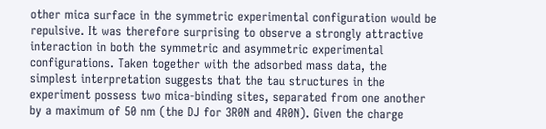other mica surface in the symmetric experimental configuration would be repulsive. It was therefore surprising to observe a strongly attractive interaction in both the symmetric and asymmetric experimental configurations. Taken together with the adsorbed mass data, the simplest interpretation suggests that the tau structures in the experiment possess two mica-binding sites, separated from one another by a maximum of 50 nm (the DJ for 3R0N and 4R0N). Given the charge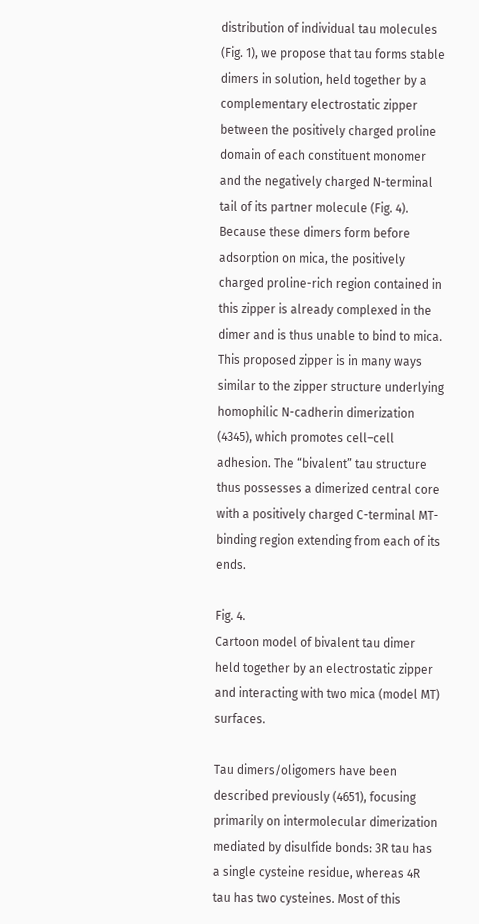distribution of individual tau molecules (Fig. 1), we propose that tau forms stable dimers in solution, held together by a complementary electrostatic zipper between the positively charged proline domain of each constituent monomer and the negatively charged N-terminal tail of its partner molecule (Fig. 4). Because these dimers form before adsorption on mica, the positively charged proline-rich region contained in this zipper is already complexed in the dimer and is thus unable to bind to mica. This proposed zipper is in many ways similar to the zipper structure underlying homophilic N-cadherin dimerization (4345), which promotes cell–cell adhesion. The “bivalent” tau structure thus possesses a dimerized central core with a positively charged C-terminal MT-binding region extending from each of its ends.

Fig. 4.
Cartoon model of bivalent tau dimer held together by an electrostatic zipper and interacting with two mica (model MT) surfaces.

Tau dimers/oligomers have been described previously (4651), focusing primarily on intermolecular dimerization mediated by disulfide bonds: 3R tau has a single cysteine residue, whereas 4R tau has two cysteines. Most of this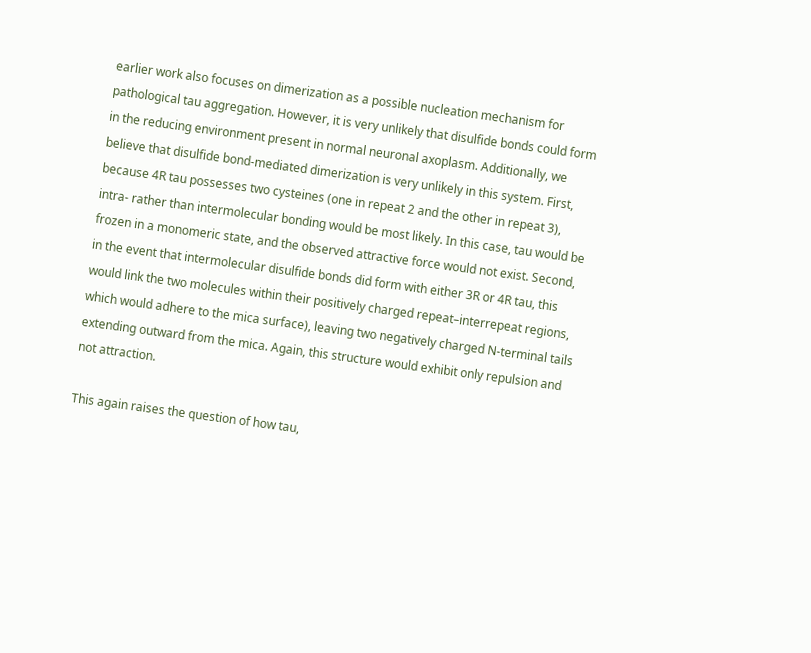earlier work also focuses on dimerization as a possible nucleation mechanism for pathological tau aggregation. However, it is very unlikely that disulfide bonds could form in the reducing environment present in normal neuronal axoplasm. Additionally, we believe that disulfide bond-mediated dimerization is very unlikely in this system. First, because 4R tau possesses two cysteines (one in repeat 2 and the other in repeat 3), intra- rather than intermolecular bonding would be most likely. In this case, tau would be frozen in a monomeric state, and the observed attractive force would not exist. Second, in the event that intermolecular disulfide bonds did form with either 3R or 4R tau, this would link the two molecules within their positively charged repeat–interrepeat regions, which would adhere to the mica surface), leaving two negatively charged N-terminal tails extending outward from the mica. Again, this structure would exhibit only repulsion and not attraction.

This again raises the question of how tau,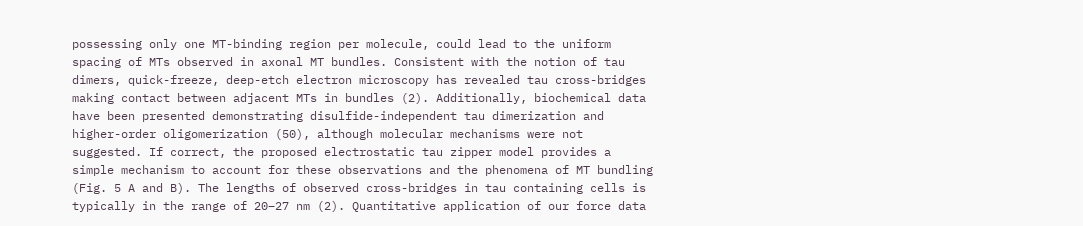possessing only one MT-binding region per molecule, could lead to the uniform spacing of MTs observed in axonal MT bundles. Consistent with the notion of tau dimers, quick-freeze, deep-etch electron microscopy has revealed tau cross-bridges making contact between adjacent MTs in bundles (2). Additionally, biochemical data have been presented demonstrating disulfide-independent tau dimerization and higher-order oligomerization (50), although molecular mechanisms were not suggested. If correct, the proposed electrostatic tau zipper model provides a simple mechanism to account for these observations and the phenomena of MT bundling (Fig. 5 A and B). The lengths of observed cross-bridges in tau containing cells is typically in the range of 20–27 nm (2). Quantitative application of our force data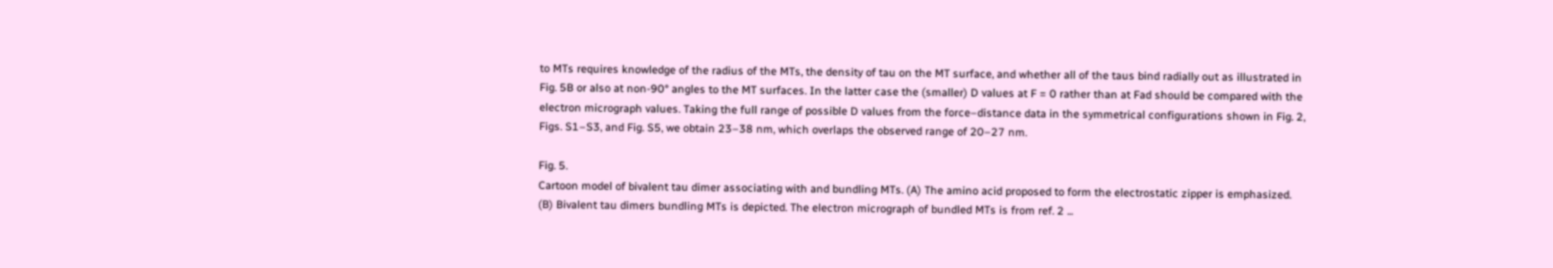to MTs requires knowledge of the radius of the MTs, the density of tau on the MT surface, and whether all of the taus bind radially out as illustrated in Fig. 5B or also at non-90° angles to the MT surfaces. In the latter case the (smaller) D values at F = 0 rather than at Fad should be compared with the electron micrograph values. Taking the full range of possible D values from the force–distance data in the symmetrical configurations shown in Fig. 2, Figs. S1–S3, and Fig. S5, we obtain 23–38 nm, which overlaps the observed range of 20–27 nm.

Fig. 5.
Cartoon model of bivalent tau dimer associating with and bundling MTs. (A) The amino acid proposed to form the electrostatic zipper is emphasized. (B) Bivalent tau dimers bundling MTs is depicted. The electron micrograph of bundled MTs is from ref. 2 ...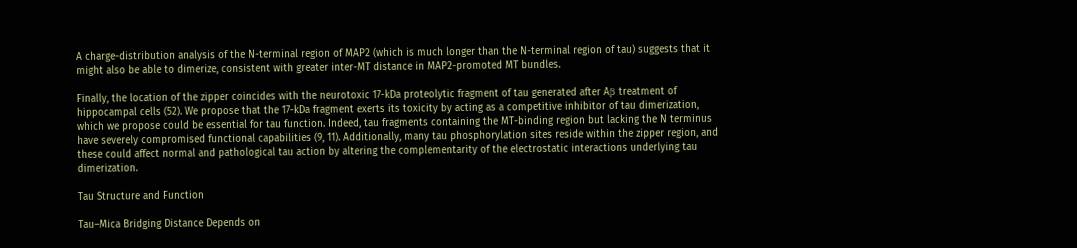A charge-distribution analysis of the N-terminal region of MAP2 (which is much longer than the N-terminal region of tau) suggests that it might also be able to dimerize, consistent with greater inter-MT distance in MAP2-promoted MT bundles.

Finally, the location of the zipper coincides with the neurotoxic 17-kDa proteolytic fragment of tau generated after Aβ treatment of hippocampal cells (52). We propose that the 17-kDa fragment exerts its toxicity by acting as a competitive inhibitor of tau dimerization, which we propose could be essential for tau function. Indeed, tau fragments containing the MT-binding region but lacking the N terminus have severely compromised functional capabilities (9, 11). Additionally, many tau phosphorylation sites reside within the zipper region, and these could affect normal and pathological tau action by altering the complementarity of the electrostatic interactions underlying tau dimerization.

Tau Structure and Function

Tau–Mica Bridging Distance Depends on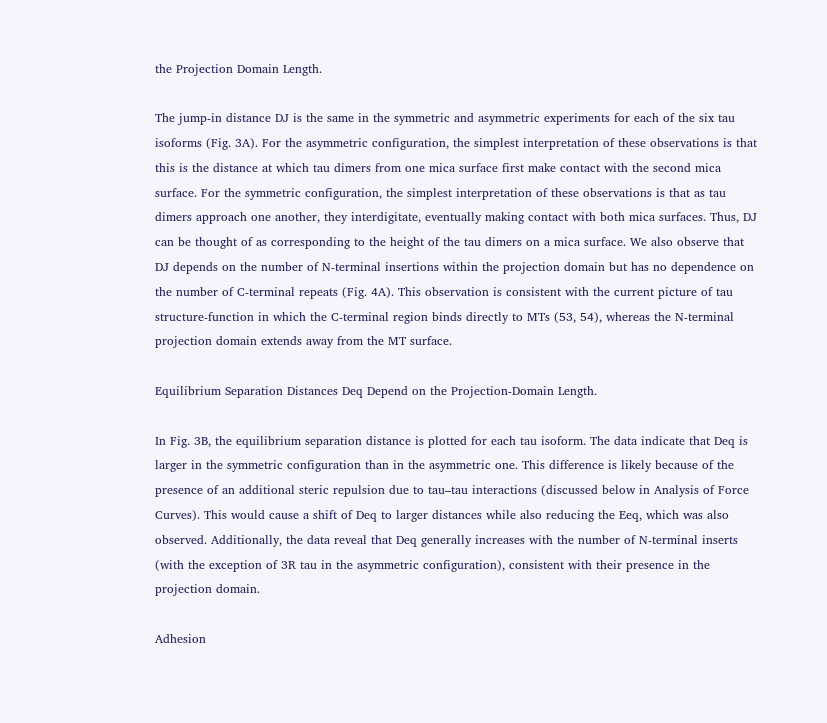the Projection Domain Length.

The jump-in distance DJ is the same in the symmetric and asymmetric experiments for each of the six tau isoforms (Fig. 3A). For the asymmetric configuration, the simplest interpretation of these observations is that this is the distance at which tau dimers from one mica surface first make contact with the second mica surface. For the symmetric configuration, the simplest interpretation of these observations is that as tau dimers approach one another, they interdigitate, eventually making contact with both mica surfaces. Thus, DJ can be thought of as corresponding to the height of the tau dimers on a mica surface. We also observe that DJ depends on the number of N-terminal insertions within the projection domain but has no dependence on the number of C-terminal repeats (Fig. 4A). This observation is consistent with the current picture of tau structure-function in which the C-terminal region binds directly to MTs (53, 54), whereas the N-terminal projection domain extends away from the MT surface.

Equilibrium Separation Distances Deq Depend on the Projection-Domain Length.

In Fig. 3B, the equilibrium separation distance is plotted for each tau isoform. The data indicate that Deq is larger in the symmetric configuration than in the asymmetric one. This difference is likely because of the presence of an additional steric repulsion due to tau–tau interactions (discussed below in Analysis of Force Curves). This would cause a shift of Deq to larger distances while also reducing the Eeq, which was also observed. Additionally, the data reveal that Deq generally increases with the number of N-terminal inserts (with the exception of 3R tau in the asymmetric configuration), consistent with their presence in the projection domain.

Adhesion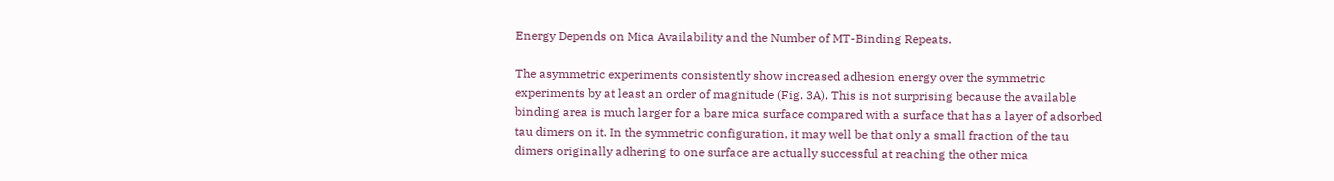Energy Depends on Mica Availability and the Number of MT-Binding Repeats.

The asymmetric experiments consistently show increased adhesion energy over the symmetric experiments by at least an order of magnitude (Fig. 3A). This is not surprising because the available binding area is much larger for a bare mica surface compared with a surface that has a layer of adsorbed tau dimers on it. In the symmetric configuration, it may well be that only a small fraction of the tau dimers originally adhering to one surface are actually successful at reaching the other mica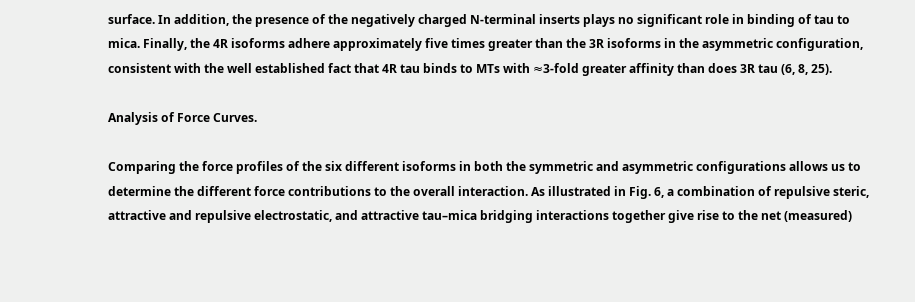surface. In addition, the presence of the negatively charged N-terminal inserts plays no significant role in binding of tau to mica. Finally, the 4R isoforms adhere approximately five times greater than the 3R isoforms in the asymmetric configuration, consistent with the well established fact that 4R tau binds to MTs with ≈3-fold greater affinity than does 3R tau (6, 8, 25).

Analysis of Force Curves.

Comparing the force profiles of the six different isoforms in both the symmetric and asymmetric configurations allows us to determine the different force contributions to the overall interaction. As illustrated in Fig. 6, a combination of repulsive steric, attractive and repulsive electrostatic, and attractive tau–mica bridging interactions together give rise to the net (measured)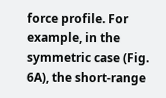force profile. For example, in the symmetric case (Fig. 6A), the short-range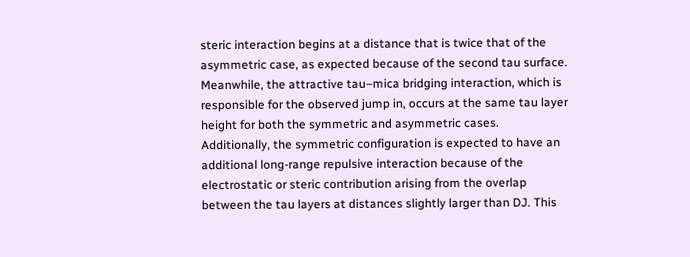steric interaction begins at a distance that is twice that of the asymmetric case, as expected because of the second tau surface. Meanwhile, the attractive tau–mica bridging interaction, which is responsible for the observed jump in, occurs at the same tau layer height for both the symmetric and asymmetric cases. Additionally, the symmetric configuration is expected to have an additional long-range repulsive interaction because of the electrostatic or steric contribution arising from the overlap between the tau layers at distances slightly larger than DJ. This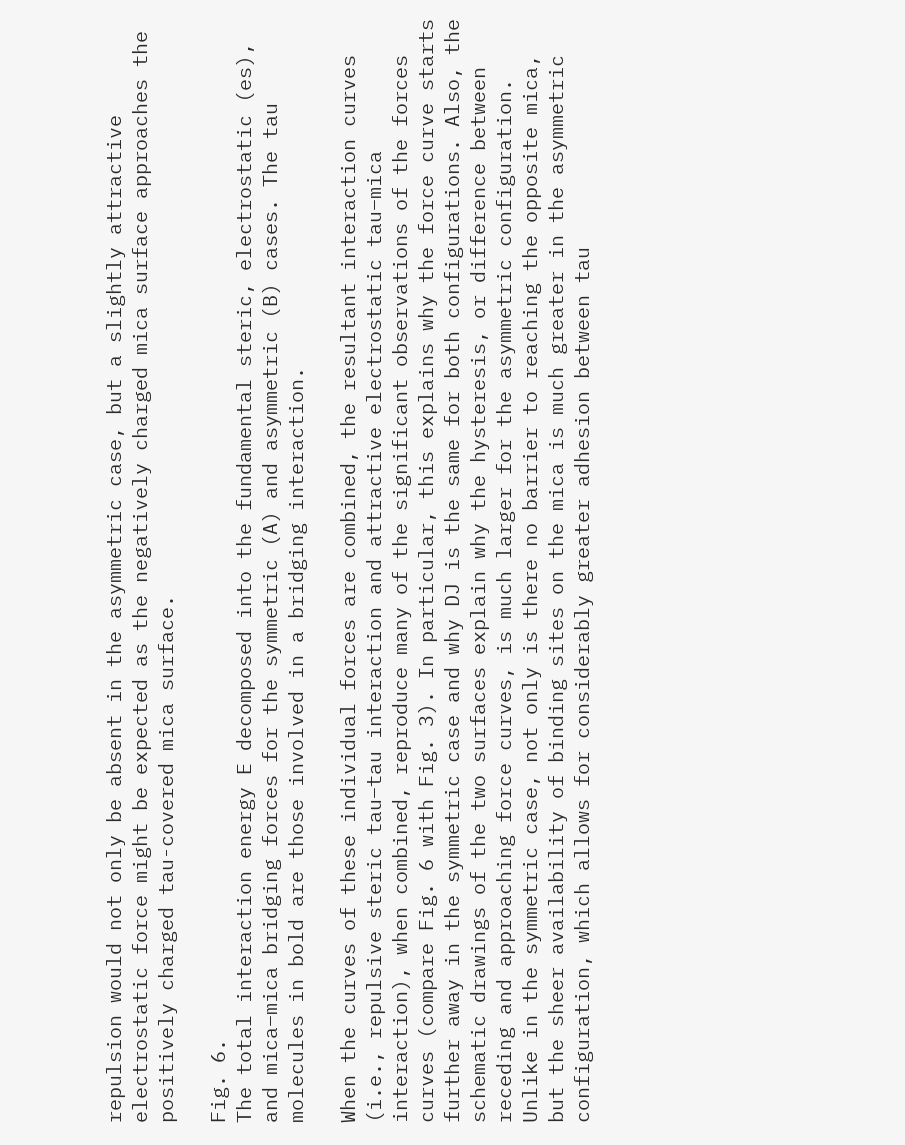repulsion would not only be absent in the asymmetric case, but a slightly attractive electrostatic force might be expected as the negatively charged mica surface approaches the positively charged tau-covered mica surface.

Fig. 6.
The total interaction energy E decomposed into the fundamental steric, electrostatic (es), and mica–mica bridging forces for the symmetric (A) and asymmetric (B) cases. The tau molecules in bold are those involved in a bridging interaction.

When the curves of these individual forces are combined, the resultant interaction curves (i.e., repulsive steric tau–tau interaction and attractive electrostatic tau–mica interaction), when combined, reproduce many of the significant observations of the forces curves (compare Fig. 6 with Fig. 3). In particular, this explains why the force curve starts further away in the symmetric case and why DJ is the same for both configurations. Also, the schematic drawings of the two surfaces explain why the hysteresis, or difference between receding and approaching force curves, is much larger for the asymmetric configuration. Unlike in the symmetric case, not only is there no barrier to reaching the opposite mica, but the sheer availability of binding sites on the mica is much greater in the asymmetric configuration, which allows for considerably greater adhesion between tau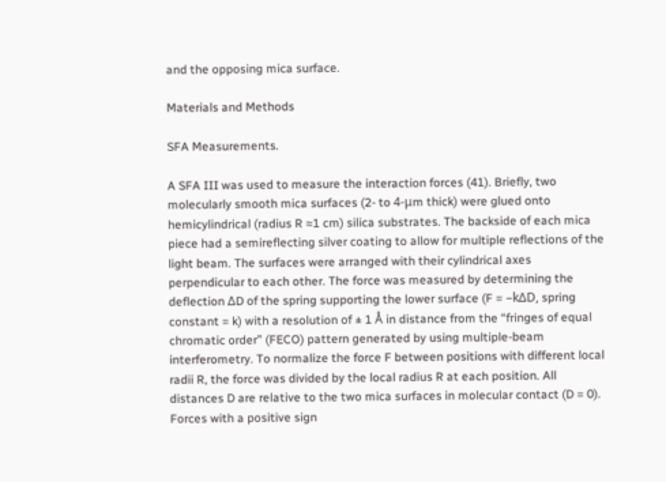and the opposing mica surface.

Materials and Methods

SFA Measurements.

A SFA III was used to measure the interaction forces (41). Briefly, two molecularly smooth mica surfaces (2- to 4-μm thick) were glued onto hemicylindrical (radius R ≈1 cm) silica substrates. The backside of each mica piece had a semireflecting silver coating to allow for multiple reflections of the light beam. The surfaces were arranged with their cylindrical axes perpendicular to each other. The force was measured by determining the deflection ΔD of the spring supporting the lower surface (F = −kΔD, spring constant = k) with a resolution of ± 1 Å in distance from the “fringes of equal chromatic order” (FECO) pattern generated by using multiple-beam interferometry. To normalize the force F between positions with different local radii R, the force was divided by the local radius R at each position. All distances D are relative to the two mica surfaces in molecular contact (D = 0). Forces with a positive sign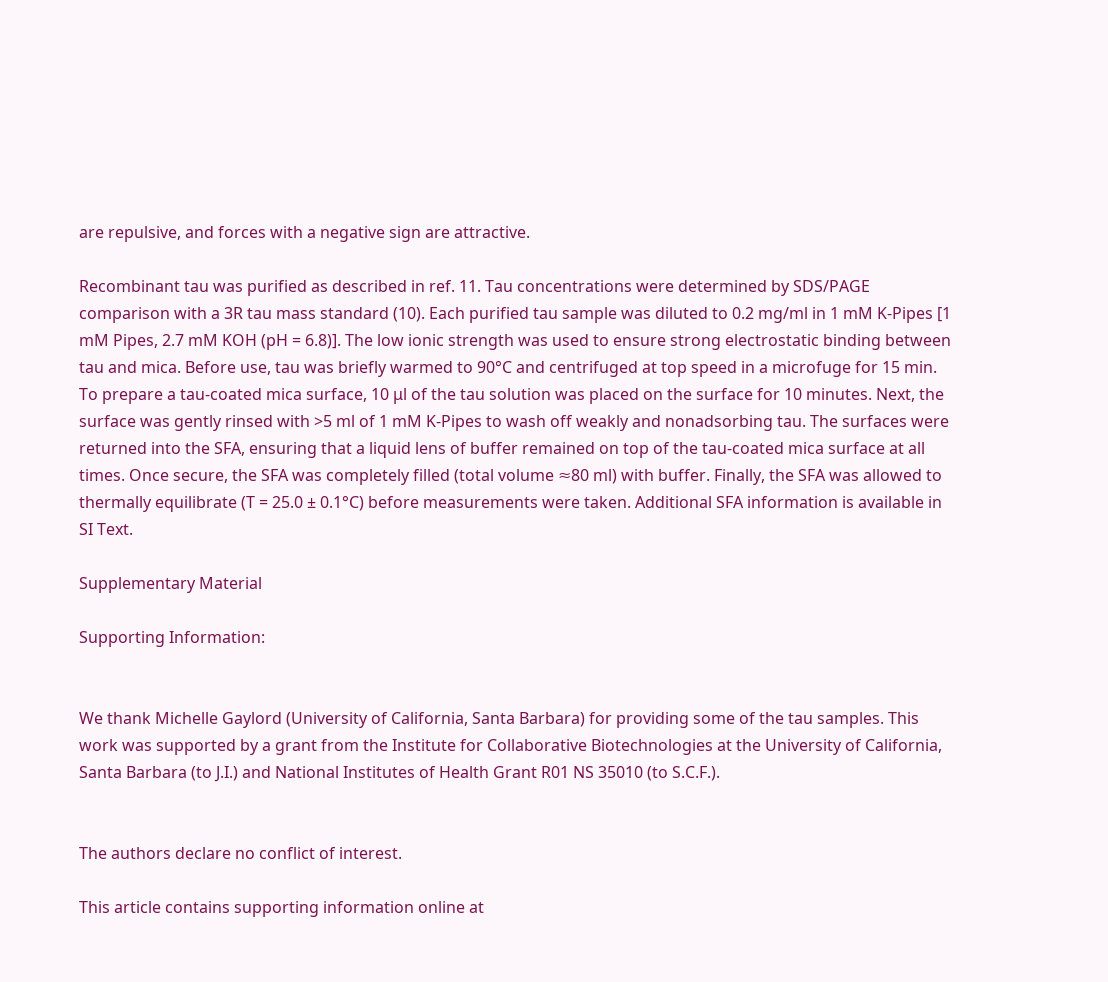are repulsive, and forces with a negative sign are attractive.

Recombinant tau was purified as described in ref. 11. Tau concentrations were determined by SDS/PAGE comparison with a 3R tau mass standard (10). Each purified tau sample was diluted to 0.2 mg/ml in 1 mM K-Pipes [1 mM Pipes, 2.7 mM KOH (pH = 6.8)]. The low ionic strength was used to ensure strong electrostatic binding between tau and mica. Before use, tau was briefly warmed to 90°C and centrifuged at top speed in a microfuge for 15 min. To prepare a tau-coated mica surface, 10 μl of the tau solution was placed on the surface for 10 minutes. Next, the surface was gently rinsed with >5 ml of 1 mM K-Pipes to wash off weakly and nonadsorbing tau. The surfaces were returned into the SFA, ensuring that a liquid lens of buffer remained on top of the tau-coated mica surface at all times. Once secure, the SFA was completely filled (total volume ≈80 ml) with buffer. Finally, the SFA was allowed to thermally equilibrate (T = 25.0 ± 0.1°C) before measurements were taken. Additional SFA information is available in SI Text.

Supplementary Material

Supporting Information:


We thank Michelle Gaylord (University of California, Santa Barbara) for providing some of the tau samples. This work was supported by a grant from the Institute for Collaborative Biotechnologies at the University of California, Santa Barbara (to J.I.) and National Institutes of Health Grant R01 NS 35010 (to S.C.F.).


The authors declare no conflict of interest.

This article contains supporting information online at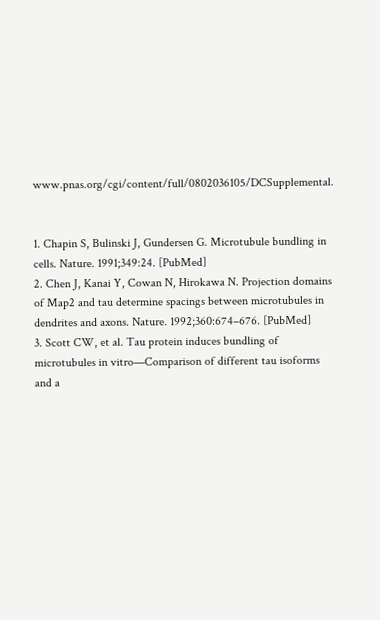www.pnas.org/cgi/content/full/0802036105/DCSupplemental.


1. Chapin S, Bulinski J, Gundersen G. Microtubule bundling in cells. Nature. 1991;349:24. [PubMed]
2. Chen J, Kanai Y, Cowan N, Hirokawa N. Projection domains of Map2 and tau determine spacings between microtubules in dendrites and axons. Nature. 1992;360:674–676. [PubMed]
3. Scott CW, et al. Tau protein induces bundling of microtubules in vitro—Comparison of different tau isoforms and a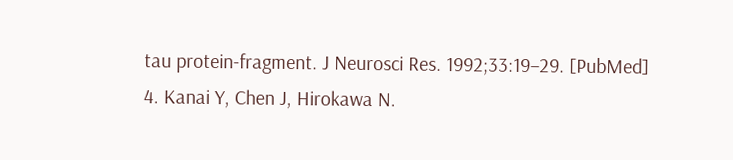tau protein-fragment. J Neurosci Res. 1992;33:19–29. [PubMed]
4. Kanai Y, Chen J, Hirokawa N.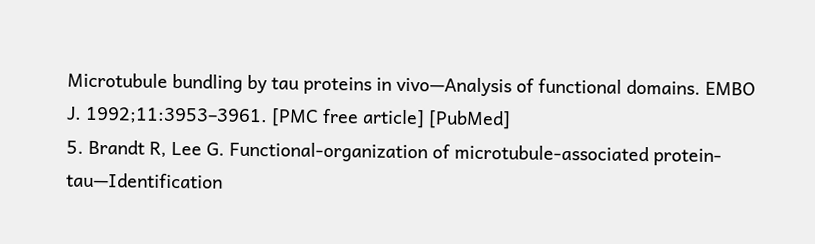Microtubule bundling by tau proteins in vivo—Analysis of functional domains. EMBO J. 1992;11:3953–3961. [PMC free article] [PubMed]
5. Brandt R, Lee G. Functional-organization of microtubule-associated protein-tau—Identification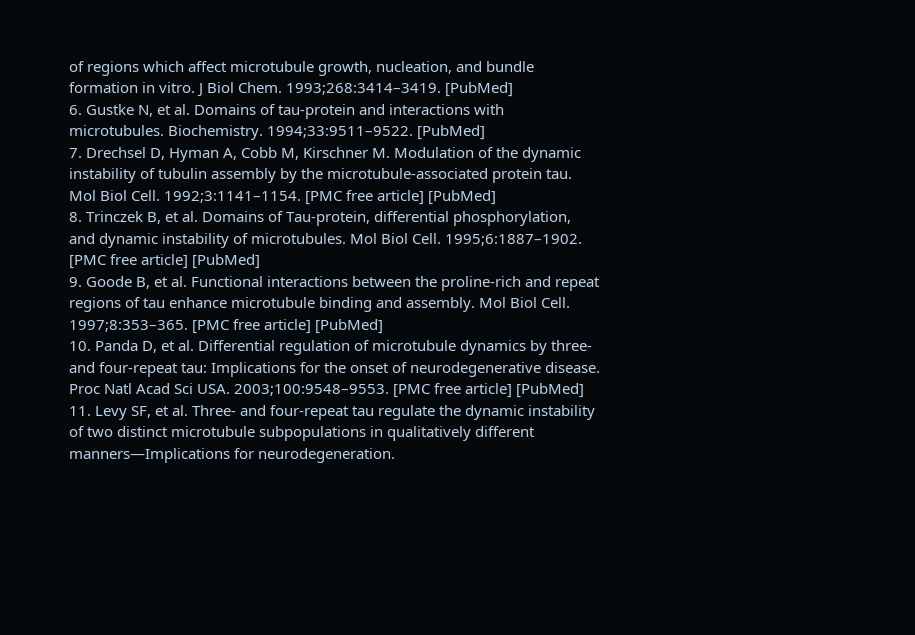of regions which affect microtubule growth, nucleation, and bundle formation in vitro. J Biol Chem. 1993;268:3414–3419. [PubMed]
6. Gustke N, et al. Domains of tau-protein and interactions with microtubules. Biochemistry. 1994;33:9511–9522. [PubMed]
7. Drechsel D, Hyman A, Cobb M, Kirschner M. Modulation of the dynamic instability of tubulin assembly by the microtubule-associated protein tau. Mol Biol Cell. 1992;3:1141–1154. [PMC free article] [PubMed]
8. Trinczek B, et al. Domains of Tau-protein, differential phosphorylation, and dynamic instability of microtubules. Mol Biol Cell. 1995;6:1887–1902. [PMC free article] [PubMed]
9. Goode B, et al. Functional interactions between the proline-rich and repeat regions of tau enhance microtubule binding and assembly. Mol Biol Cell. 1997;8:353–365. [PMC free article] [PubMed]
10. Panda D, et al. Differential regulation of microtubule dynamics by three- and four-repeat tau: Implications for the onset of neurodegenerative disease. Proc Natl Acad Sci USA. 2003;100:9548–9553. [PMC free article] [PubMed]
11. Levy SF, et al. Three- and four-repeat tau regulate the dynamic instability of two distinct microtubule subpopulations in qualitatively different manners—Implications for neurodegeneration.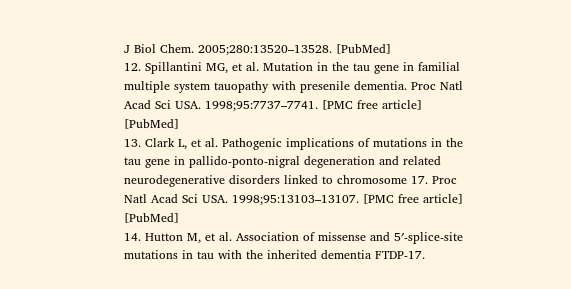J Biol Chem. 2005;280:13520–13528. [PubMed]
12. Spillantini MG, et al. Mutation in the tau gene in familial multiple system tauopathy with presenile dementia. Proc Natl Acad Sci USA. 1998;95:7737–7741. [PMC free article] [PubMed]
13. Clark L, et al. Pathogenic implications of mutations in the tau gene in pallido-ponto-nigral degeneration and related neurodegenerative disorders linked to chromosome 17. Proc Natl Acad Sci USA. 1998;95:13103–13107. [PMC free article] [PubMed]
14. Hutton M, et al. Association of missense and 5′-splice-site mutations in tau with the inherited dementia FTDP-17.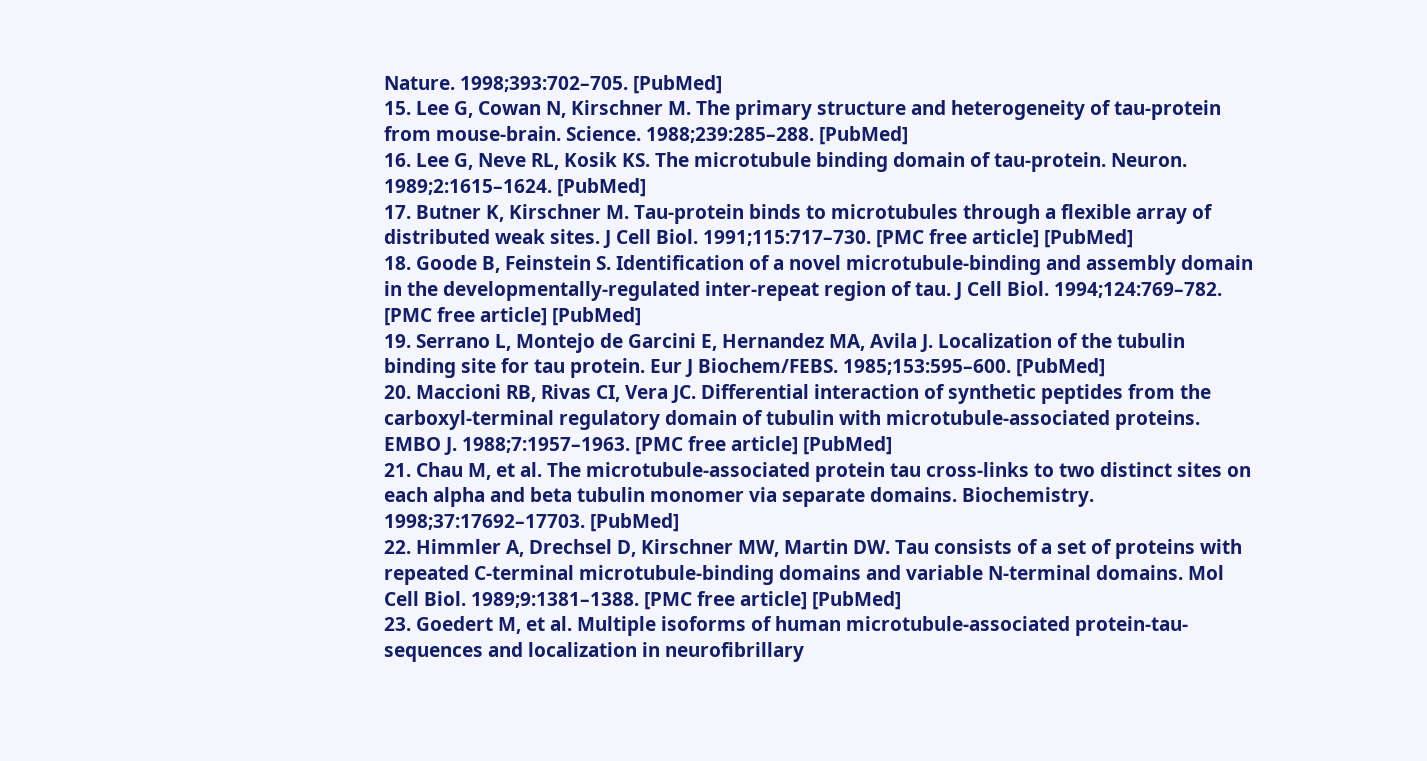Nature. 1998;393:702–705. [PubMed]
15. Lee G, Cowan N, Kirschner M. The primary structure and heterogeneity of tau-protein from mouse-brain. Science. 1988;239:285–288. [PubMed]
16. Lee G, Neve RL, Kosik KS. The microtubule binding domain of tau-protein. Neuron. 1989;2:1615–1624. [PubMed]
17. Butner K, Kirschner M. Tau-protein binds to microtubules through a flexible array of distributed weak sites. J Cell Biol. 1991;115:717–730. [PMC free article] [PubMed]
18. Goode B, Feinstein S. Identification of a novel microtubule-binding and assembly domain in the developmentally-regulated inter-repeat region of tau. J Cell Biol. 1994;124:769–782. [PMC free article] [PubMed]
19. Serrano L, Montejo de Garcini E, Hernandez MA, Avila J. Localization of the tubulin binding site for tau protein. Eur J Biochem/FEBS. 1985;153:595–600. [PubMed]
20. Maccioni RB, Rivas CI, Vera JC. Differential interaction of synthetic peptides from the carboxyl-terminal regulatory domain of tubulin with microtubule-associated proteins. EMBO J. 1988;7:1957–1963. [PMC free article] [PubMed]
21. Chau M, et al. The microtubule-associated protein tau cross-links to two distinct sites on each alpha and beta tubulin monomer via separate domains. Biochemistry. 1998;37:17692–17703. [PubMed]
22. Himmler A, Drechsel D, Kirschner MW, Martin DW. Tau consists of a set of proteins with repeated C-terminal microtubule-binding domains and variable N-terminal domains. Mol Cell Biol. 1989;9:1381–1388. [PMC free article] [PubMed]
23. Goedert M, et al. Multiple isoforms of human microtubule-associated protein-tau-sequences and localization in neurofibrillary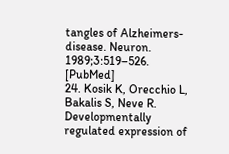tangles of Alzheimers-disease. Neuron. 1989;3:519–526. [PubMed]
24. Kosik K, Orecchio L, Bakalis S, Neve R. Developmentally regulated expression of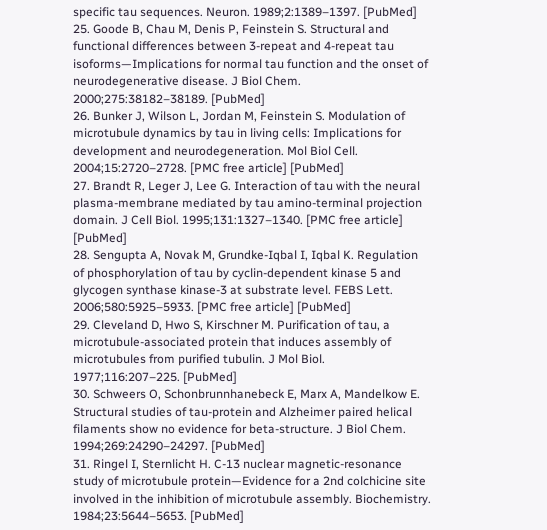specific tau sequences. Neuron. 1989;2:1389–1397. [PubMed]
25. Goode B, Chau M, Denis P, Feinstein S. Structural and functional differences between 3-repeat and 4-repeat tau isoforms—Implications for normal tau function and the onset of neurodegenerative disease. J Biol Chem. 2000;275:38182–38189. [PubMed]
26. Bunker J, Wilson L, Jordan M, Feinstein S. Modulation of microtubule dynamics by tau in living cells: Implications for development and neurodegeneration. Mol Biol Cell. 2004;15:2720–2728. [PMC free article] [PubMed]
27. Brandt R, Leger J, Lee G. Interaction of tau with the neural plasma-membrane mediated by tau amino-terminal projection domain. J Cell Biol. 1995;131:1327–1340. [PMC free article] [PubMed]
28. Sengupta A, Novak M, Grundke-Iqbal I, Iqbal K. Regulation of phosphorylation of tau by cyclin-dependent kinase 5 and glycogen synthase kinase-3 at substrate level. FEBS Lett. 2006;580:5925–5933. [PMC free article] [PubMed]
29. Cleveland D, Hwo S, Kirschner M. Purification of tau, a microtubule-associated protein that induces assembly of microtubules from purified tubulin. J Mol Biol. 1977;116:207–225. [PubMed]
30. Schweers O, Schonbrunnhanebeck E, Marx A, Mandelkow E. Structural studies of tau-protein and Alzheimer paired helical filaments show no evidence for beta-structure. J Biol Chem. 1994;269:24290–24297. [PubMed]
31. Ringel I, Sternlicht H. C-13 nuclear magnetic-resonance study of microtubule protein—Evidence for a 2nd colchicine site involved in the inhibition of microtubule assembly. Biochemistry. 1984;23:5644–5653. [PubMed]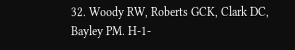32. Woody RW, Roberts GCK, Clark DC, Bayley PM. H-1-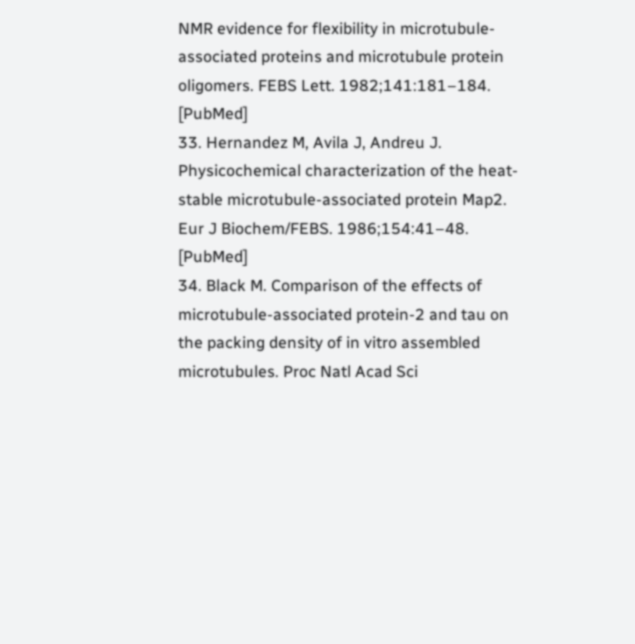NMR evidence for flexibility in microtubule-associated proteins and microtubule protein oligomers. FEBS Lett. 1982;141:181–184. [PubMed]
33. Hernandez M, Avila J, Andreu J. Physicochemical characterization of the heat-stable microtubule-associated protein Map2. Eur J Biochem/FEBS. 1986;154:41–48. [PubMed]
34. Black M. Comparison of the effects of microtubule-associated protein-2 and tau on the packing density of in vitro assembled microtubules. Proc Natl Acad Sci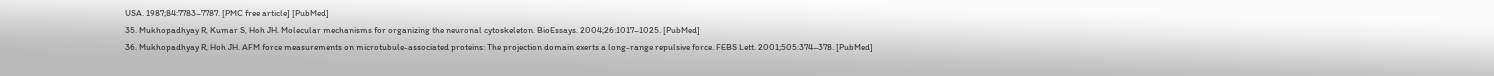USA. 1987;84:7783–7787. [PMC free article] [PubMed]
35. Mukhopadhyay R, Kumar S, Hoh JH. Molecular mechanisms for organizing the neuronal cytoskeleton. BioEssays. 2004;26:1017–1025. [PubMed]
36. Mukhopadhyay R, Hoh JH. AFM force measurements on microtubule-associated proteins: The projection domain exerts a long-range repulsive force. FEBS Lett. 2001;505:374–378. [PubMed]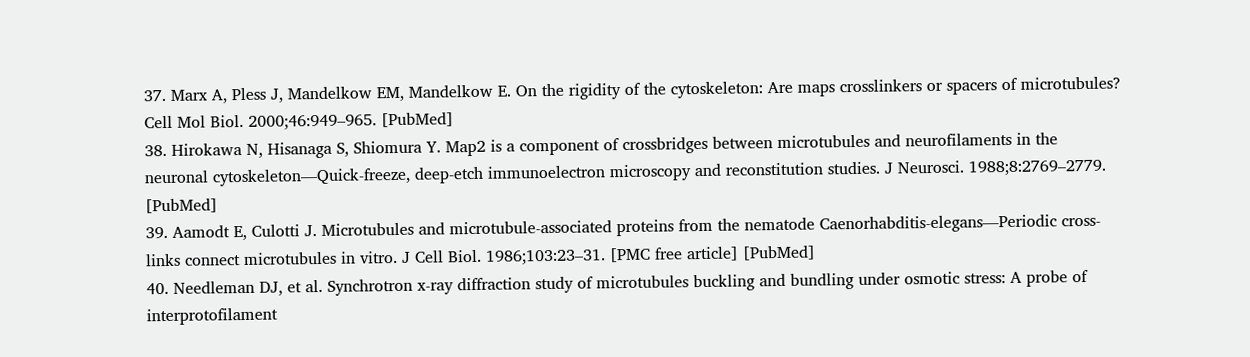37. Marx A, Pless J, Mandelkow EM, Mandelkow E. On the rigidity of the cytoskeleton: Are maps crosslinkers or spacers of microtubules? Cell Mol Biol. 2000;46:949–965. [PubMed]
38. Hirokawa N, Hisanaga S, Shiomura Y. Map2 is a component of crossbridges between microtubules and neurofilaments in the neuronal cytoskeleton—Quick-freeze, deep-etch immunoelectron microscopy and reconstitution studies. J Neurosci. 1988;8:2769–2779. [PubMed]
39. Aamodt E, Culotti J. Microtubules and microtubule-associated proteins from the nematode Caenorhabditis-elegans—Periodic cross-links connect microtubules in vitro. J Cell Biol. 1986;103:23–31. [PMC free article] [PubMed]
40. Needleman DJ, et al. Synchrotron x-ray diffraction study of microtubules buckling and bundling under osmotic stress: A probe of interprotofilament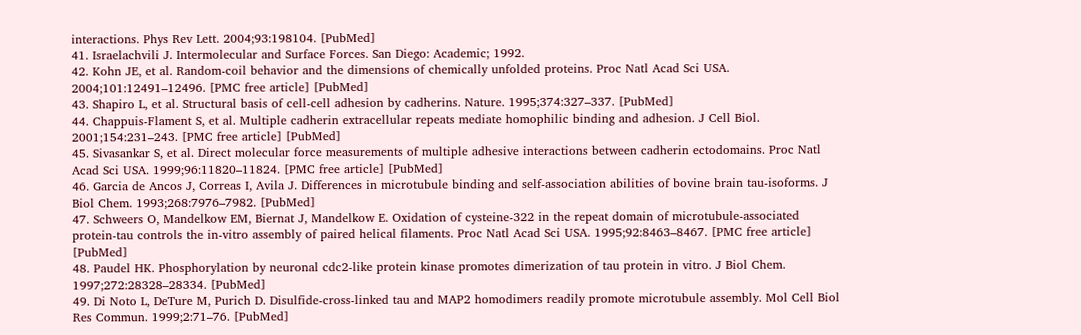interactions. Phys Rev Lett. 2004;93:198104. [PubMed]
41. Israelachvili J. Intermolecular and Surface Forces. San Diego: Academic; 1992.
42. Kohn JE, et al. Random-coil behavior and the dimensions of chemically unfolded proteins. Proc Natl Acad Sci USA. 2004;101:12491–12496. [PMC free article] [PubMed]
43. Shapiro L, et al. Structural basis of cell-cell adhesion by cadherins. Nature. 1995;374:327–337. [PubMed]
44. Chappuis-Flament S, et al. Multiple cadherin extracellular repeats mediate homophilic binding and adhesion. J Cell Biol. 2001;154:231–243. [PMC free article] [PubMed]
45. Sivasankar S, et al. Direct molecular force measurements of multiple adhesive interactions between cadherin ectodomains. Proc Natl Acad Sci USA. 1999;96:11820–11824. [PMC free article] [PubMed]
46. Garcia de Ancos J, Correas I, Avila J. Differences in microtubule binding and self-association abilities of bovine brain tau-isoforms. J Biol Chem. 1993;268:7976–7982. [PubMed]
47. Schweers O, Mandelkow EM, Biernat J, Mandelkow E. Oxidation of cysteine-322 in the repeat domain of microtubule-associated protein-tau controls the in-vitro assembly of paired helical filaments. Proc Natl Acad Sci USA. 1995;92:8463–8467. [PMC free article] [PubMed]
48. Paudel HK. Phosphorylation by neuronal cdc2-like protein kinase promotes dimerization of tau protein in vitro. J Biol Chem. 1997;272:28328–28334. [PubMed]
49. Di Noto L, DeTure M, Purich D. Disulfide-cross-linked tau and MAP2 homodimers readily promote microtubule assembly. Mol Cell Biol Res Commun. 1999;2:71–76. [PubMed]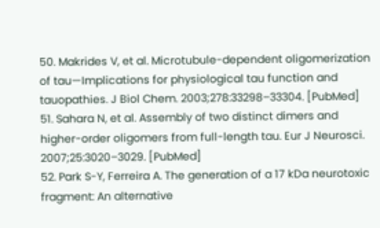50. Makrides V, et al. Microtubule-dependent oligomerization of tau—Implications for physiological tau function and tauopathies. J Biol Chem. 2003;278:33298–33304. [PubMed]
51. Sahara N, et al. Assembly of two distinct dimers and higher-order oligomers from full-length tau. Eur J Neurosci. 2007;25:3020–3029. [PubMed]
52. Park S-Y, Ferreira A. The generation of a 17 kDa neurotoxic fragment: An alternative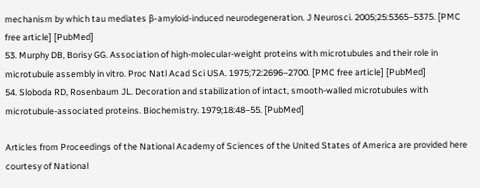mechanism by which tau mediates β-amyloid-induced neurodegeneration. J Neurosci. 2005;25:5365–5375. [PMC free article] [PubMed]
53. Murphy DB, Borisy GG. Association of high-molecular-weight proteins with microtubules and their role in microtubule assembly in vitro. Proc Natl Acad Sci USA. 1975;72:2696–2700. [PMC free article] [PubMed]
54. Sloboda RD, Rosenbaum JL. Decoration and stabilization of intact, smooth-walled microtubules with microtubule-associated proteins. Biochemistry. 1979;18:48–55. [PubMed]

Articles from Proceedings of the National Academy of Sciences of the United States of America are provided here courtesy of National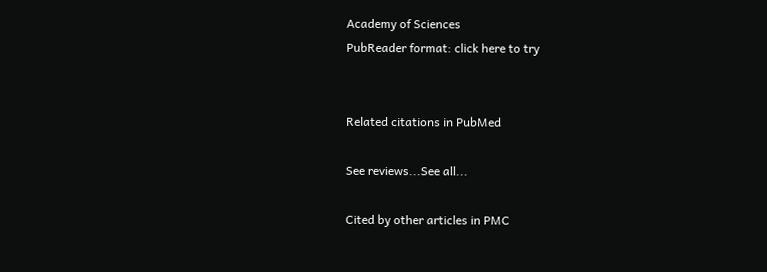Academy of Sciences
PubReader format: click here to try


Related citations in PubMed

See reviews...See all...

Cited by other articles in PMC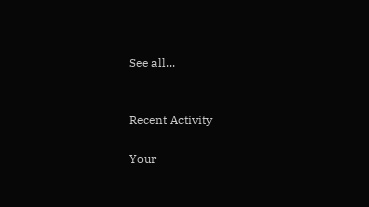See all...


Recent Activity

Your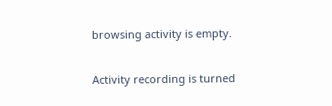browsing activity is empty.

Activity recording is turned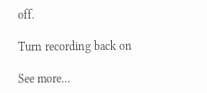off.

Turn recording back on

See more...